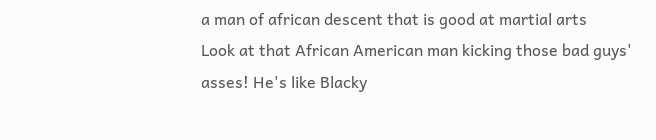a man of african descent that is good at martial arts
Look at that African American man kicking those bad guys' asses! He's like Blacky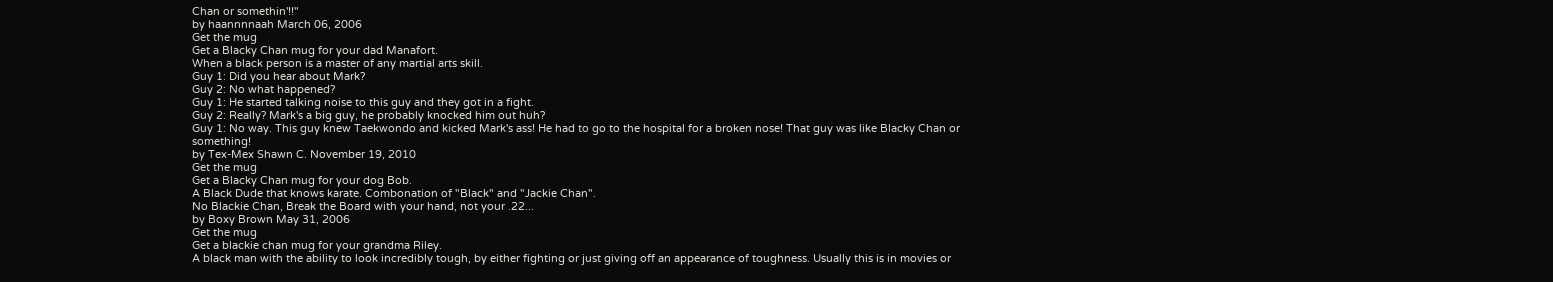Chan or somethin'!!"
by haannnnaah March 06, 2006
Get the mug
Get a Blacky Chan mug for your dad Manafort.
When a black person is a master of any martial arts skill.
Guy 1: Did you hear about Mark?
Guy 2: No what happened?
Guy 1: He started talking noise to this guy and they got in a fight.
Guy 2: Really? Mark's a big guy, he probably knocked him out huh?
Guy 1: No way. This guy knew Taekwondo and kicked Mark's ass! He had to go to the hospital for a broken nose! That guy was like Blacky Chan or something!
by Tex-Mex Shawn C. November 19, 2010
Get the mug
Get a Blacky Chan mug for your dog Bob.
A Black Dude that knows karate. Combonation of "Black" and "Jackie Chan".
No Blackie Chan, Break the Board with your hand, not your .22...
by Boxy Brown May 31, 2006
Get the mug
Get a blackie chan mug for your grandma Riley.
A black man with the ability to look incredibly tough, by either fighting or just giving off an appearance of toughness. Usually this is in movies or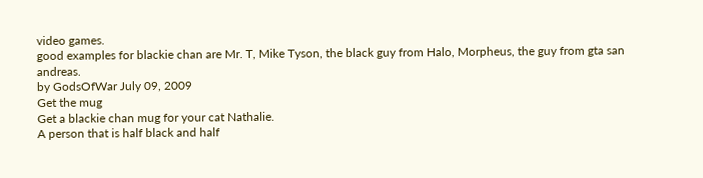video games.
good examples for blackie chan are Mr. T, Mike Tyson, the black guy from Halo, Morpheus, the guy from gta san andreas.
by GodsOfWar July 09, 2009
Get the mug
Get a blackie chan mug for your cat Nathalie.
A person that is half black and half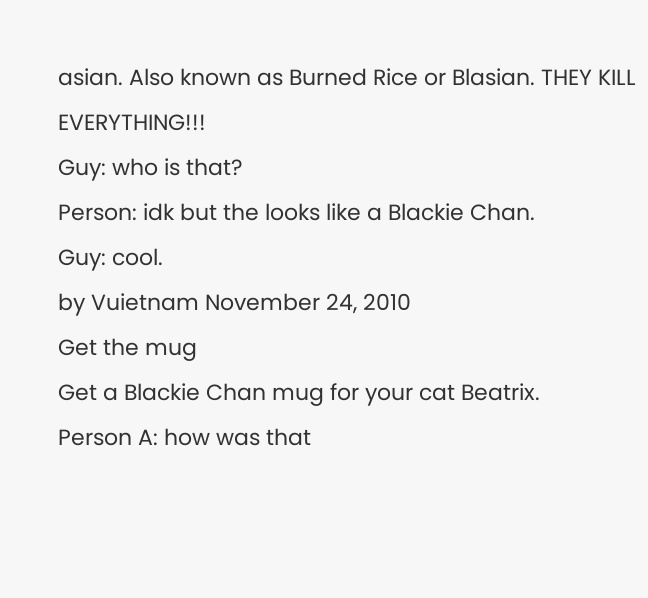asian. Also known as Burned Rice or Blasian. THEY KILL EVERYTHING!!!
Guy: who is that?
Person: idk but the looks like a Blackie Chan.
Guy: cool.
by Vuietnam November 24, 2010
Get the mug
Get a Blackie Chan mug for your cat Beatrix.
Person A: how was that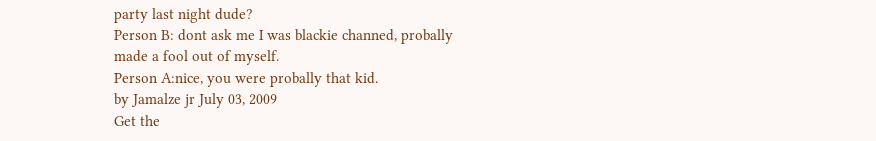party last night dude?
Person B: dont ask me I was blackie channed, probally made a fool out of myself.
Person A:nice, you were probally that kid.
by Jamalze jr July 03, 2009
Get the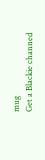mug
Get a Blackie channed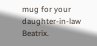mug for your daughter-in-law Beatrix.